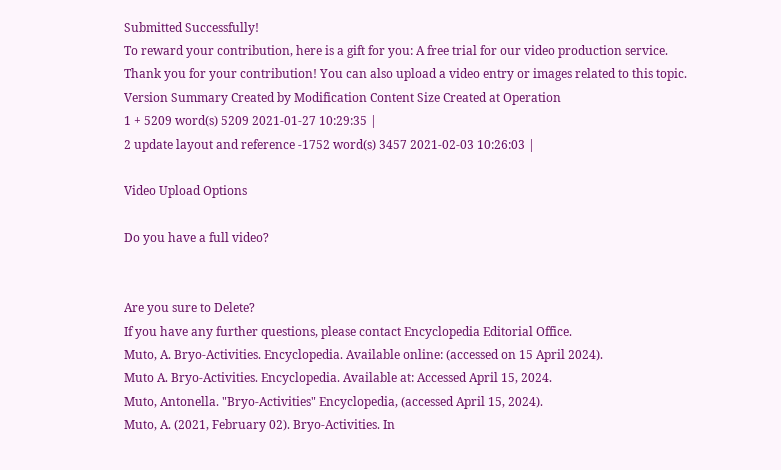Submitted Successfully!
To reward your contribution, here is a gift for you: A free trial for our video production service.
Thank you for your contribution! You can also upload a video entry or images related to this topic.
Version Summary Created by Modification Content Size Created at Operation
1 + 5209 word(s) 5209 2021-01-27 10:29:35 |
2 update layout and reference -1752 word(s) 3457 2021-02-03 10:26:03 |

Video Upload Options

Do you have a full video?


Are you sure to Delete?
If you have any further questions, please contact Encyclopedia Editorial Office.
Muto, A. Bryo-Activities. Encyclopedia. Available online: (accessed on 15 April 2024).
Muto A. Bryo-Activities. Encyclopedia. Available at: Accessed April 15, 2024.
Muto, Antonella. "Bryo-Activities" Encyclopedia, (accessed April 15, 2024).
Muto, A. (2021, February 02). Bryo-Activities. In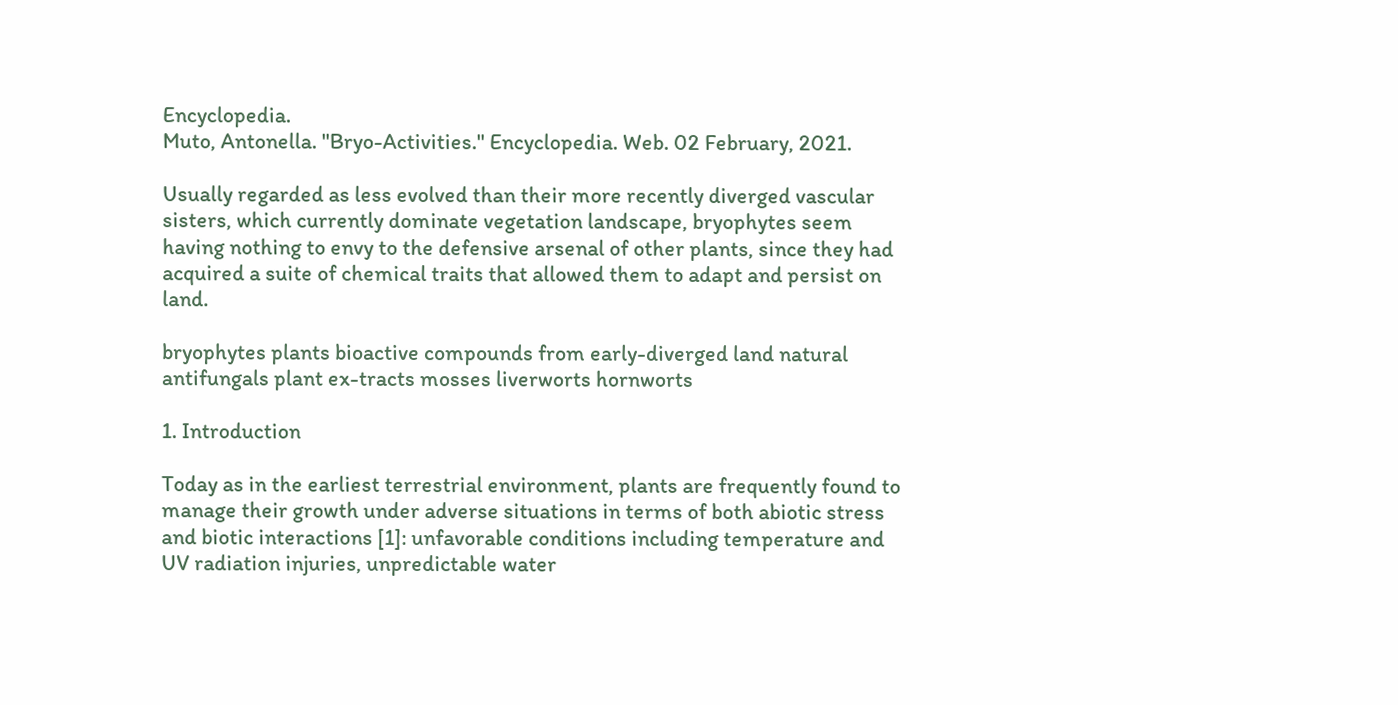Encyclopedia.
Muto, Antonella. "Bryo-Activities." Encyclopedia. Web. 02 February, 2021.

Usually regarded as less evolved than their more recently diverged vascular sisters, which currently dominate vegetation landscape, bryophytes seem having nothing to envy to the defensive arsenal of other plants, since they had acquired a suite of chemical traits that allowed them to adapt and persist on land.

bryophytes plants bioactive compounds from early-diverged land natural antifungals plant ex-tracts mosses liverworts hornworts

1. Introduction

Today as in the earliest terrestrial environment, plants are frequently found to manage their growth under adverse situations in terms of both abiotic stress and biotic interactions [1]: unfavorable conditions including temperature and UV radiation injuries, unpredictable water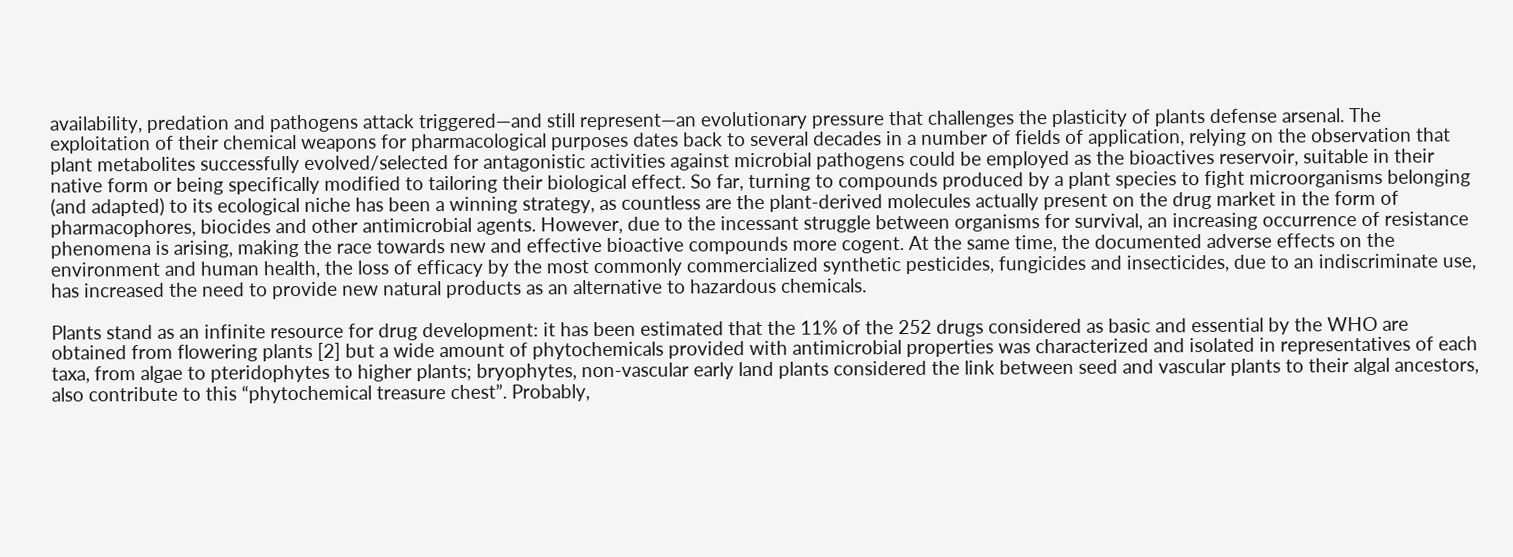availability, predation and pathogens attack triggered—and still represent—an evolutionary pressure that challenges the plasticity of plants defense arsenal. The exploitation of their chemical weapons for pharmacological purposes dates back to several decades in a number of fields of application, relying on the observation that plant metabolites successfully evolved/selected for antagonistic activities against microbial pathogens could be employed as the bioactives reservoir, suitable in their native form or being specifically modified to tailoring their biological effect. So far, turning to compounds produced by a plant species to fight microorganisms belonging (and adapted) to its ecological niche has been a winning strategy, as countless are the plant-derived molecules actually present on the drug market in the form of pharmacophores, biocides and other antimicrobial agents. However, due to the incessant struggle between organisms for survival, an increasing occurrence of resistance phenomena is arising, making the race towards new and effective bioactive compounds more cogent. At the same time, the documented adverse effects on the environment and human health, the loss of efficacy by the most commonly commercialized synthetic pesticides, fungicides and insecticides, due to an indiscriminate use, has increased the need to provide new natural products as an alternative to hazardous chemicals.

Plants stand as an infinite resource for drug development: it has been estimated that the 11% of the 252 drugs considered as basic and essential by the WHO are obtained from flowering plants [2] but a wide amount of phytochemicals provided with antimicrobial properties was characterized and isolated in representatives of each taxa, from algae to pteridophytes to higher plants; bryophytes, non-vascular early land plants considered the link between seed and vascular plants to their algal ancestors, also contribute to this “phytochemical treasure chest”. Probably,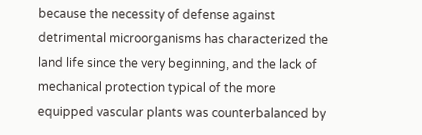because the necessity of defense against detrimental microorganisms has characterized the land life since the very beginning, and the lack of mechanical protection typical of the more equipped vascular plants was counterbalanced by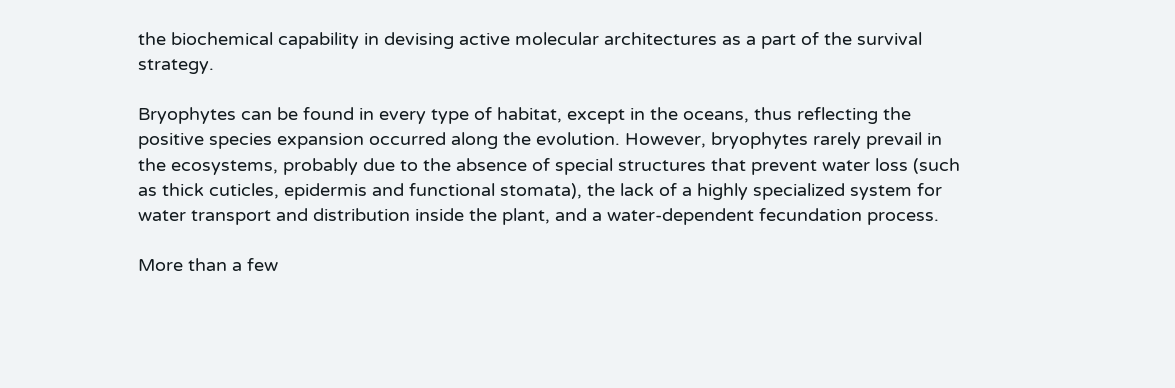the biochemical capability in devising active molecular architectures as a part of the survival strategy.

Bryophytes can be found in every type of habitat, except in the oceans, thus reflecting the positive species expansion occurred along the evolution. However, bryophytes rarely prevail in the ecosystems, probably due to the absence of special structures that prevent water loss (such as thick cuticles, epidermis and functional stomata), the lack of a highly specialized system for water transport and distribution inside the plant, and a water-dependent fecundation process.

More than a few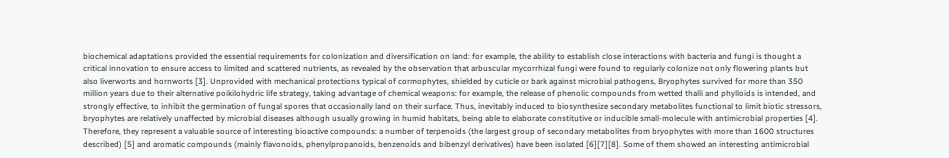biochemical adaptations provided the essential requirements for colonization and diversification on land: for example, the ability to establish close interactions with bacteria and fungi is thought a critical innovation to ensure access to limited and scattered nutrients, as revealed by the observation that arbuscular mycorrhizal fungi were found to regularly colonize not only flowering plants but also liverworts and hornworts [3]. Unprovided with mechanical protections typical of cormophytes, shielded by cuticle or bark against microbial pathogens, Bryophytes survived for more than 350 million years due to their alternative poikilohydric life strategy, taking advantage of chemical weapons: for example, the release of phenolic compounds from wetted thalli and phylloids is intended, and strongly effective, to inhibit the germination of fungal spores that occasionally land on their surface. Thus, inevitably induced to biosynthesize secondary metabolites functional to limit biotic stressors, bryophytes are relatively unaffected by microbial diseases although usually growing in humid habitats, being able to elaborate constitutive or inducible small-molecule with antimicrobial properties [4]. Therefore, they represent a valuable source of interesting bioactive compounds: a number of terpenoids (the largest group of secondary metabolites from bryophytes with more than 1600 structures described) [5] and aromatic compounds (mainly flavonoids, phenylpropanoids, benzenoids and bibenzyl derivatives) have been isolated [6][7][8]. Some of them showed an interesting antimicrobial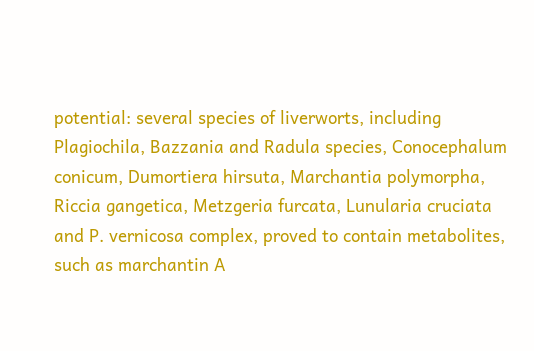potential: several species of liverworts, including Plagiochila, Bazzania and Radula species, Conocephalum conicum, Dumortiera hirsuta, Marchantia polymorpha, Riccia gangetica, Metzgeria furcata, Lunularia cruciata and P. vernicosa complex, proved to contain metabolites, such as marchantin A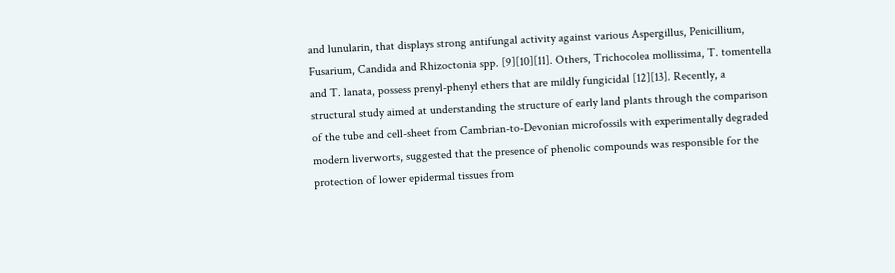and lunularin, that displays strong antifungal activity against various Aspergillus, Penicillium, Fusarium, Candida and Rhizoctonia spp. [9][10][11]. Others, Trichocolea mollissima, T. tomentella and T. lanata, possess prenyl-phenyl ethers that are mildly fungicidal [12][13]. Recently, a structural study aimed at understanding the structure of early land plants through the comparison of the tube and cell-sheet from Cambrian-to-Devonian microfossils with experimentally degraded modern liverworts, suggested that the presence of phenolic compounds was responsible for the protection of lower epidermal tissues from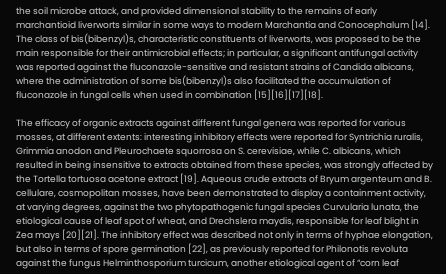the soil microbe attack, and provided dimensional stability to the remains of early marchantioid liverworts similar in some ways to modern Marchantia and Conocephalum [14]. The class of bis(bibenzyl)s, characteristic constituents of liverworts, was proposed to be the main responsible for their antimicrobial effects; in particular, a significant antifungal activity was reported against the fluconazole-sensitive and resistant strains of Candida albicans, where the administration of some bis(bibenzyl)s also facilitated the accumulation of fluconazole in fungal cells when used in combination [15][16][17][18].

The efficacy of organic extracts against different fungal genera was reported for various mosses, at different extents: interesting inhibitory effects were reported for Syntrichia ruralis, Grimmia anodon and Pleurochaete squorrosa on S. cerevisiae, while C. albicans, which resulted in being insensitive to extracts obtained from these species, was strongly affected by the Tortella tortuosa acetone extract [19]. Aqueous crude extracts of Bryum argenteum and B. cellulare, cosmopolitan mosses, have been demonstrated to display a containment activity, at varying degrees, against the two phytopathogenic fungal species Curvularia lunata, the etiological cause of leaf spot of wheat, and Drechslera maydis, responsible for leaf blight in Zea mays [20][21]. The inhibitory effect was described not only in terms of hyphae elongation, but also in terms of spore germination [22], as previously reported for Philonotis revoluta against the fungus Helminthosporium turcicum, another etiological agent of “corn leaf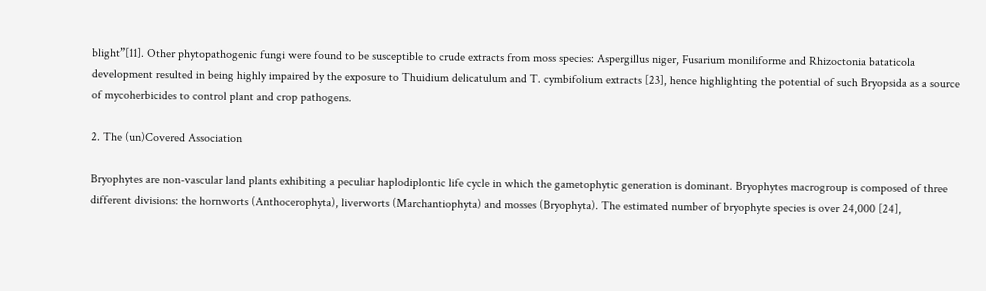blight”[11]. Other phytopathogenic fungi were found to be susceptible to crude extracts from moss species: Aspergillus niger, Fusarium moniliforme and Rhizoctonia bataticola development resulted in being highly impaired by the exposure to Thuidium delicatulum and T. cymbifolium extracts [23], hence highlighting the potential of such Bryopsida as a source of mycoherbicides to control plant and crop pathogens.

2. The (un)Covered Association

Bryophytes are non-vascular land plants exhibiting a peculiar haplodiplontic life cycle in which the gametophytic generation is dominant. Bryophytes macrogroup is composed of three different divisions: the hornworts (Anthocerophyta), liverworts (Marchantiophyta) and mosses (Bryophyta). The estimated number of bryophyte species is over 24,000 [24],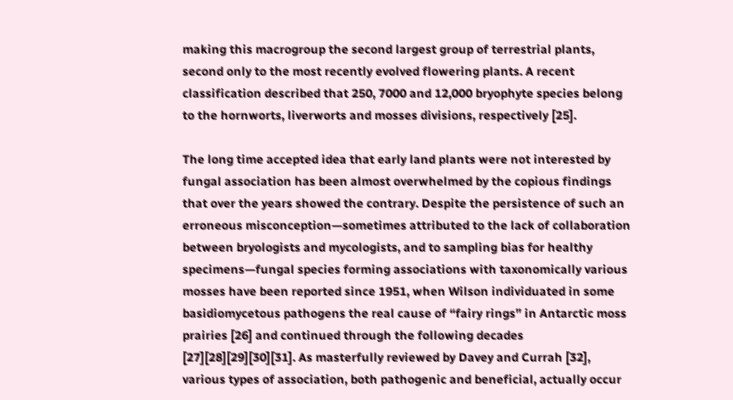making this macrogroup the second largest group of terrestrial plants, second only to the most recently evolved flowering plants. A recent classification described that 250, 7000 and 12,000 bryophyte species belong to the hornworts, liverworts and mosses divisions, respectively [25].

The long time accepted idea that early land plants were not interested by fungal association has been almost overwhelmed by the copious findings that over the years showed the contrary. Despite the persistence of such an erroneous misconception—sometimes attributed to the lack of collaboration between bryologists and mycologists, and to sampling bias for healthy specimens—fungal species forming associations with taxonomically various mosses have been reported since 1951, when Wilson individuated in some basidiomycetous pathogens the real cause of “fairy rings” in Antarctic moss prairies [26] and continued through the following decades [27][28][29][30][31]. As masterfully reviewed by Davey and Currah [32], various types of association, both pathogenic and beneficial, actually occur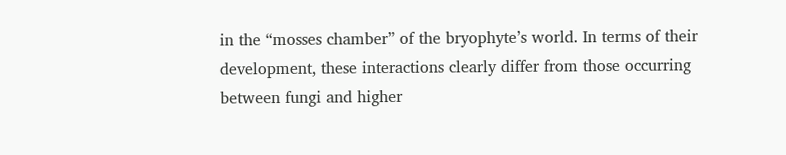in the “mosses chamber” of the bryophyte’s world. In terms of their development, these interactions clearly differ from those occurring between fungi and higher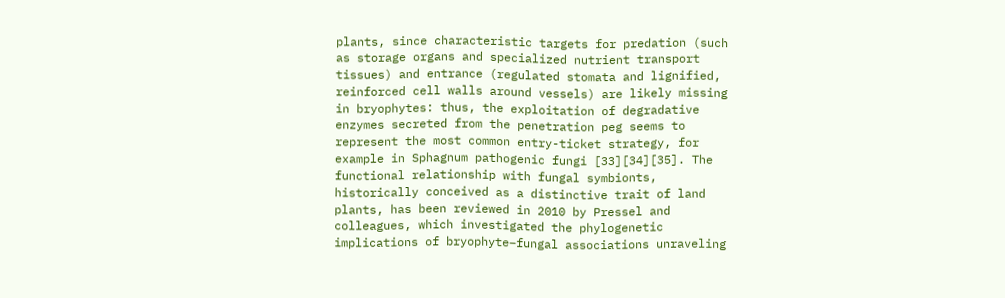plants, since characteristic targets for predation (such as storage organs and specialized nutrient transport tissues) and entrance (regulated stomata and lignified, reinforced cell walls around vessels) are likely missing in bryophytes: thus, the exploitation of degradative enzymes secreted from the penetration peg seems to represent the most common entry-ticket strategy, for example in Sphagnum pathogenic fungi [33][34][35]. The functional relationship with fungal symbionts, historically conceived as a distinctive trait of land plants, has been reviewed in 2010 by Pressel and colleagues, which investigated the phylogenetic implications of bryophyte–fungal associations unraveling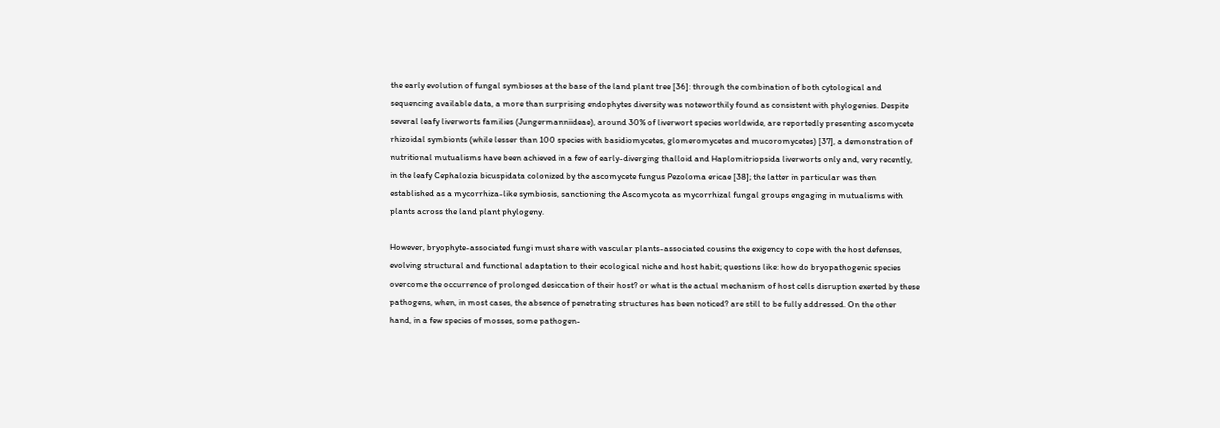the early evolution of fungal symbioses at the base of the land plant tree [36]: through the combination of both cytological and sequencing available data, a more than surprising endophytes diversity was noteworthily found as consistent with phylogenies. Despite several leafy liverworts families (Jungermanniideae), around 30% of liverwort species worldwide, are reportedly presenting ascomycete rhizoidal symbionts (while lesser than 100 species with basidiomycetes, glomeromycetes and mucoromycetes) [37], a demonstration of nutritional mutualisms have been achieved in a few of early-diverging thalloid and Haplomitriopsida liverworts only and, very recently, in the leafy Cephalozia bicuspidata colonized by the ascomycete fungus Pezoloma ericae [38]; the latter in particular was then established as a mycorrhiza-like symbiosis, sanctioning the Ascomycota as mycorrhizal fungal groups engaging in mutualisms with plants across the land plant phylogeny.

However, bryophyte-associated fungi must share with vascular plants-associated cousins the exigency to cope with the host defenses, evolving structural and functional adaptation to their ecological niche and host habit; questions like: how do bryopathogenic species overcome the occurrence of prolonged desiccation of their host? or what is the actual mechanism of host cells disruption exerted by these pathogens, when, in most cases, the absence of penetrating structures has been noticed? are still to be fully addressed. On the other hand, in a few species of mosses, some pathogen-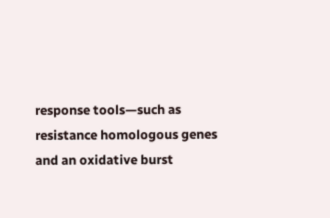response tools—such as resistance homologous genes and an oxidative burst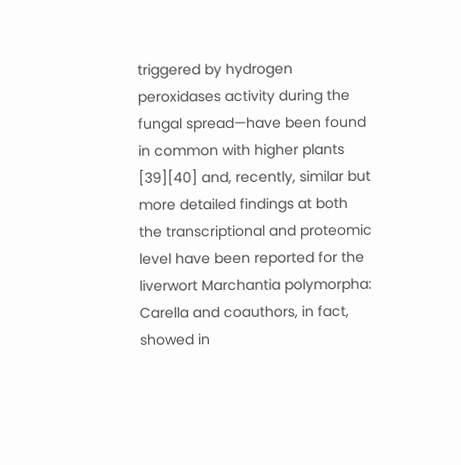triggered by hydrogen peroxidases activity during the fungal spread—have been found in common with higher plants [39][40] and, recently, similar but more detailed findings at both the transcriptional and proteomic level have been reported for the liverwort Marchantia polymorpha: Carella and coauthors, in fact, showed in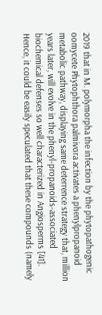2019 that in M. polymorpha the infection by the phytopathogenic oomycete Phytophthora palmivora activates a phenylpropanoid metabolic pathway, displaying same deterrence strategy that, million years later, will evolve in the phenyl-propanoids-associated biochemical defenses so well characterized in Angiosperms [41]. Hence, it could be easily speculated that these compounds (namely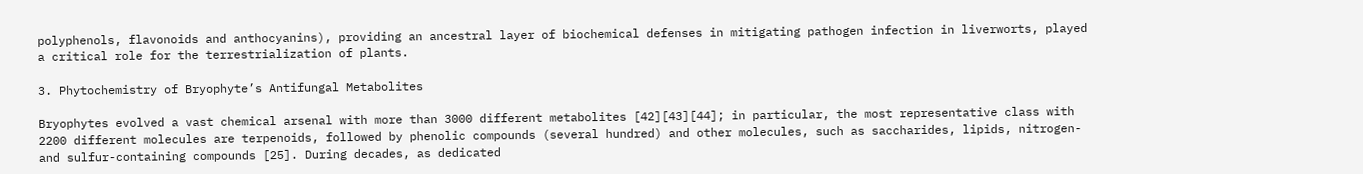polyphenols, flavonoids and anthocyanins), providing an ancestral layer of biochemical defenses in mitigating pathogen infection in liverworts, played a critical role for the terrestrialization of plants.

3. Phytochemistry of Bryophyte’s Antifungal Metabolites

Bryophytes evolved a vast chemical arsenal with more than 3000 different metabolites [42][43][44]; in particular, the most representative class with 2200 different molecules are terpenoids, followed by phenolic compounds (several hundred) and other molecules, such as saccharides, lipids, nitrogen- and sulfur-containing compounds [25]. During decades, as dedicated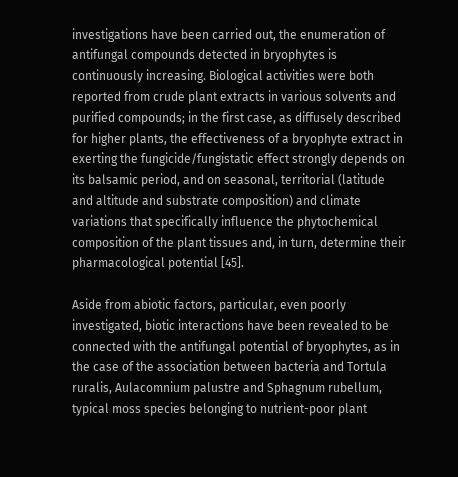investigations have been carried out, the enumeration of antifungal compounds detected in bryophytes is continuously increasing. Biological activities were both reported from crude plant extracts in various solvents and purified compounds; in the first case, as diffusely described for higher plants, the effectiveness of a bryophyte extract in exerting the fungicide/fungistatic effect strongly depends on its balsamic period, and on seasonal, territorial (latitude and altitude and substrate composition) and climate variations that specifically influence the phytochemical composition of the plant tissues and, in turn, determine their pharmacological potential [45].

Aside from abiotic factors, particular, even poorly investigated, biotic interactions have been revealed to be connected with the antifungal potential of bryophytes, as in the case of the association between bacteria and Tortula ruralis, Aulacomnium palustre and Sphagnum rubellum, typical moss species belonging to nutrient-poor plant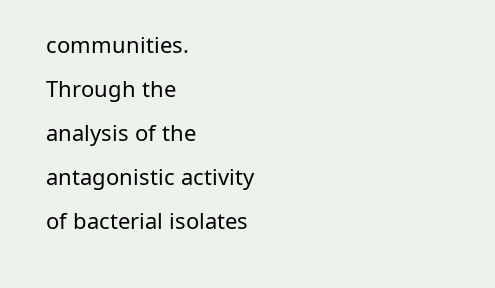communities. Through the analysis of the antagonistic activity of bacterial isolates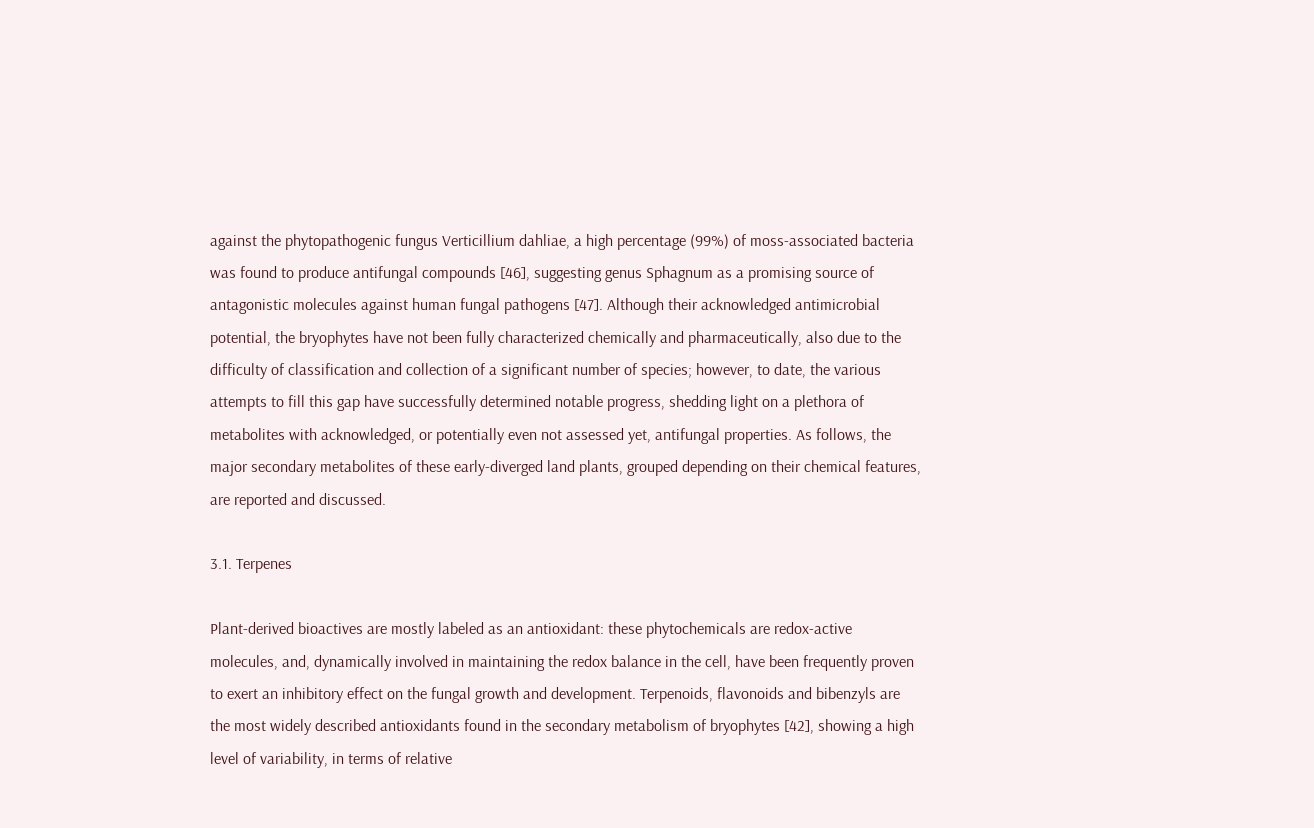against the phytopathogenic fungus Verticillium dahliae, a high percentage (99%) of moss-associated bacteria was found to produce antifungal compounds [46], suggesting genus Sphagnum as a promising source of antagonistic molecules against human fungal pathogens [47]. Although their acknowledged antimicrobial potential, the bryophytes have not been fully characterized chemically and pharmaceutically, also due to the difficulty of classification and collection of a significant number of species; however, to date, the various attempts to fill this gap have successfully determined notable progress, shedding light on a plethora of metabolites with acknowledged, or potentially even not assessed yet, antifungal properties. As follows, the major secondary metabolites of these early-diverged land plants, grouped depending on their chemical features, are reported and discussed.

3.1. Terpenes

Plant-derived bioactives are mostly labeled as an antioxidant: these phytochemicals are redox-active molecules, and, dynamically involved in maintaining the redox balance in the cell, have been frequently proven to exert an inhibitory effect on the fungal growth and development. Terpenoids, flavonoids and bibenzyls are the most widely described antioxidants found in the secondary metabolism of bryophytes [42], showing a high level of variability, in terms of relative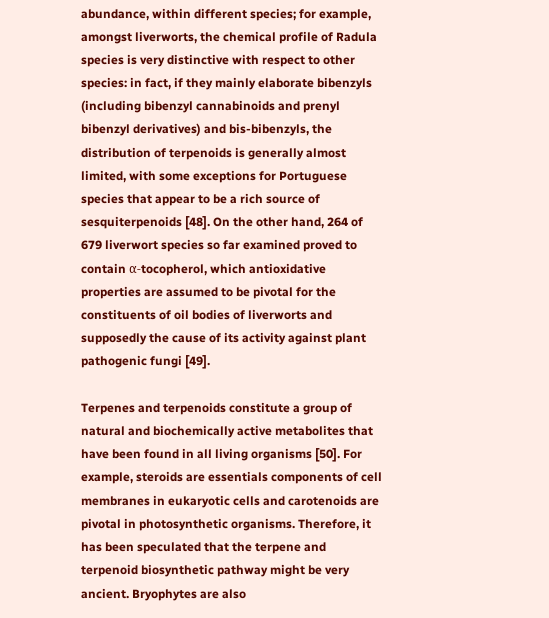abundance, within different species; for example, amongst liverworts, the chemical profile of Radula species is very distinctive with respect to other species: in fact, if they mainly elaborate bibenzyls (including bibenzyl cannabinoids and prenyl bibenzyl derivatives) and bis-bibenzyls, the distribution of terpenoids is generally almost limited, with some exceptions for Portuguese species that appear to be a rich source of sesquiterpenoids [48]. On the other hand, 264 of 679 liverwort species so far examined proved to contain α-tocopherol, which antioxidative properties are assumed to be pivotal for the constituents of oil bodies of liverworts and supposedly the cause of its activity against plant pathogenic fungi [49].

Terpenes and terpenoids constitute a group of natural and biochemically active metabolites that have been found in all living organisms [50]. For example, steroids are essentials components of cell membranes in eukaryotic cells and carotenoids are pivotal in photosynthetic organisms. Therefore, it has been speculated that the terpene and terpenoid biosynthetic pathway might be very ancient. Bryophytes are also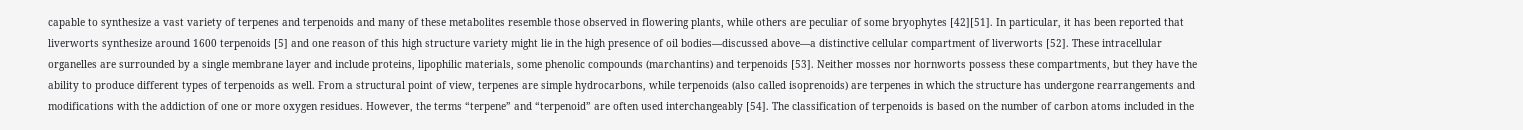capable to synthesize a vast variety of terpenes and terpenoids and many of these metabolites resemble those observed in flowering plants, while others are peculiar of some bryophytes [42][51]. In particular, it has been reported that liverworts synthesize around 1600 terpenoids [5] and one reason of this high structure variety might lie in the high presence of oil bodies—discussed above—a distinctive cellular compartment of liverworts [52]. These intracellular organelles are surrounded by a single membrane layer and include proteins, lipophilic materials, some phenolic compounds (marchantins) and terpenoids [53]. Neither mosses nor hornworts possess these compartments, but they have the ability to produce different types of terpenoids as well. From a structural point of view, terpenes are simple hydrocarbons, while terpenoids (also called isoprenoids) are terpenes in which the structure has undergone rearrangements and modifications with the addiction of one or more oxygen residues. However, the terms “terpene” and “terpenoid” are often used interchangeably [54]. The classification of terpenoids is based on the number of carbon atoms included in the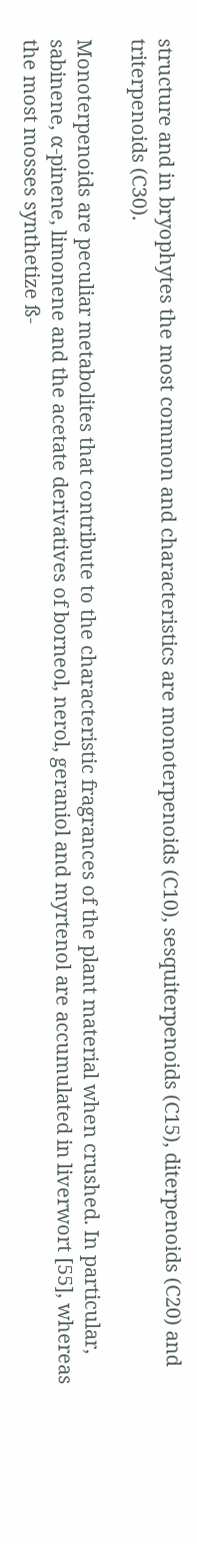structure and in bryophytes the most common and characteristics are monoterpenoids (C10), sesquiterpenoids (C15), diterpenoids (C20) and triterpenoids (C30).

Monoterpenoids are peculiar metabolites that contribute to the characteristic fragrances of the plant material when crushed. In particular, sabinene, α-pinene, limonene and the acetate derivatives of borneol, nerol, geraniol and myrtenol are accumulated in liverwort [55], whereas the most mosses synthetize ß-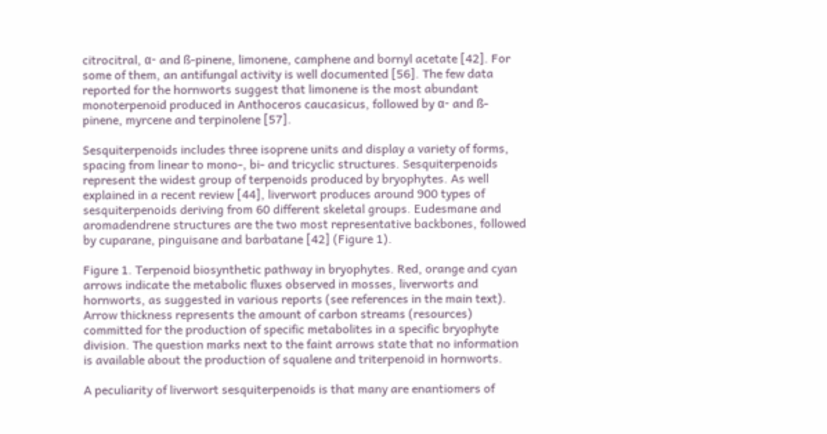citrocitral, α- and ß-pinene, limonene, camphene and bornyl acetate [42]. For some of them, an antifungal activity is well documented [56]. The few data reported for the hornworts suggest that limonene is the most abundant monoterpenoid produced in Anthoceros caucasicus, followed by α- and ß-pinene, myrcene and terpinolene [57].

Sesquiterpenoids includes three isoprene units and display a variety of forms, spacing from linear to mono-, bi- and tricyclic structures. Sesquiterpenoids represent the widest group of terpenoids produced by bryophytes. As well explained in a recent review [44], liverwort produces around 900 types of sesquiterpenoids deriving from 60 different skeletal groups. Eudesmane and aromadendrene structures are the two most representative backbones, followed by cuparane, pinguisane and barbatane [42] (Figure 1).

Figure 1. Terpenoid biosynthetic pathway in bryophytes. Red, orange and cyan arrows indicate the metabolic fluxes observed in mosses, liverworts and hornworts, as suggested in various reports (see references in the main text). Arrow thickness represents the amount of carbon streams (resources) committed for the production of specific metabolites in a specific bryophyte division. The question marks next to the faint arrows state that no information is available about the production of squalene and triterpenoid in hornworts.

A peculiarity of liverwort sesquiterpenoids is that many are enantiomers of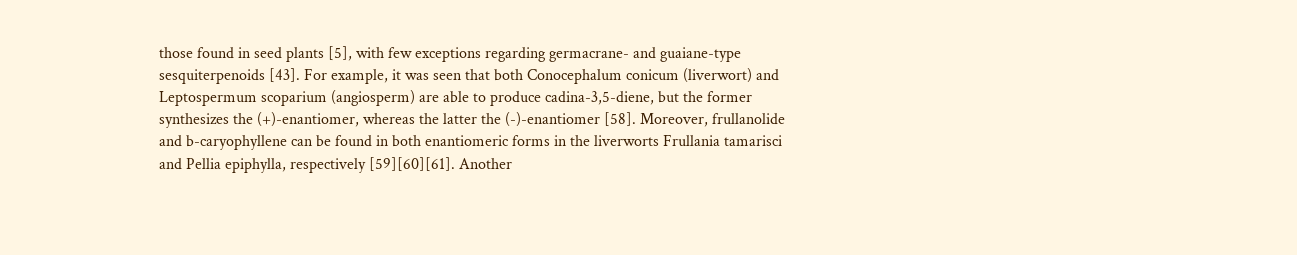those found in seed plants [5], with few exceptions regarding germacrane- and guaiane-type sesquiterpenoids [43]. For example, it was seen that both Conocephalum conicum (liverwort) and Leptospermum scoparium (angiosperm) are able to produce cadina-3,5-diene, but the former synthesizes the (+)-enantiomer, whereas the latter the (-)-enantiomer [58]. Moreover, frullanolide and b-caryophyllene can be found in both enantiomeric forms in the liverworts Frullania tamarisci and Pellia epiphylla, respectively [59][60][61]. Another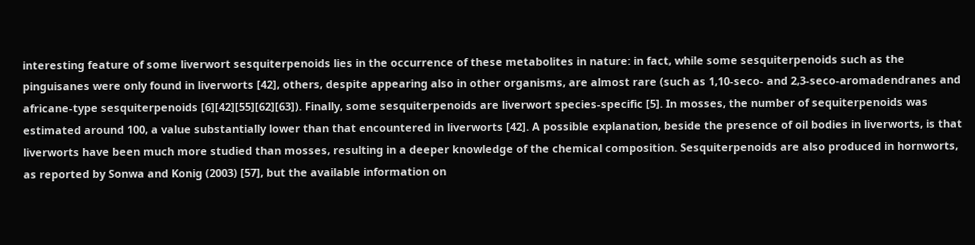interesting feature of some liverwort sesquiterpenoids lies in the occurrence of these metabolites in nature: in fact, while some sesquiterpenoids such as the pinguisanes were only found in liverworts [42], others, despite appearing also in other organisms, are almost rare (such as 1,10-seco- and 2,3-seco-aromadendranes and africane-type sesquiterpenoids [6][42][55][62][63]). Finally, some sesquiterpenoids are liverwort species-specific [5]. In mosses, the number of sequiterpenoids was estimated around 100, a value substantially lower than that encountered in liverworts [42]. A possible explanation, beside the presence of oil bodies in liverworts, is that liverworts have been much more studied than mosses, resulting in a deeper knowledge of the chemical composition. Sesquiterpenoids are also produced in hornworts, as reported by Sonwa and Konig (2003) [57], but the available information on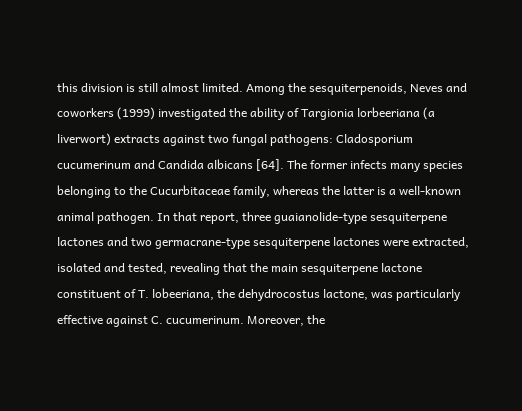this division is still almost limited. Among the sesquiterpenoids, Neves and coworkers (1999) investigated the ability of Targionia lorbeeriana (a liverwort) extracts against two fungal pathogens: Cladosporium cucumerinum and Candida albicans [64]. The former infects many species belonging to the Cucurbitaceae family, whereas the latter is a well-known animal pathogen. In that report, three guaianolide-type sesquiterpene lactones and two germacrane-type sesquiterpene lactones were extracted, isolated and tested, revealing that the main sesquiterpene lactone constituent of T. lobeeriana, the dehydrocostus lactone, was particularly effective against C. cucumerinum. Moreover, the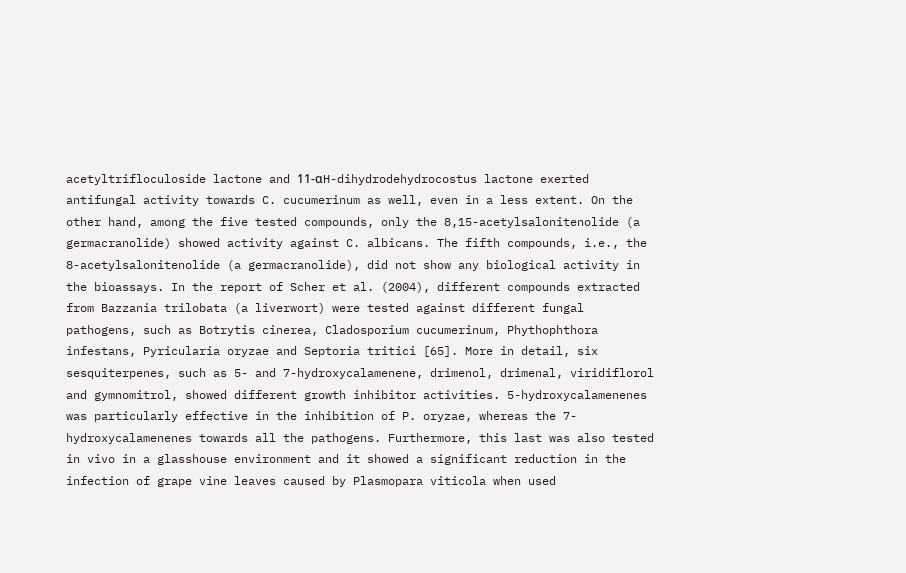acetyltrifloculoside lactone and 11-αH-dihydrodehydrocostus lactone exerted antifungal activity towards C. cucumerinum as well, even in a less extent. On the other hand, among the five tested compounds, only the 8,15-acetylsalonitenolide (a germacranolide) showed activity against C. albicans. The fifth compounds, i.e., the 8-acetylsalonitenolide (a germacranolide), did not show any biological activity in the bioassays. In the report of Scher et al. (2004), different compounds extracted from Bazzania trilobata (a liverwort) were tested against different fungal pathogens, such as Botrytis cinerea, Cladosporium cucumerinum, Phythophthora infestans, Pyricularia oryzae and Septoria tritici [65]. More in detail, six sesquiterpenes, such as 5- and 7-hydroxycalamenene, drimenol, drimenal, viridiflorol and gymnomitrol, showed different growth inhibitor activities. 5-hydroxycalamenenes was particularly effective in the inhibition of P. oryzae, whereas the 7-hydroxycalamenenes towards all the pathogens. Furthermore, this last was also tested in vivo in a glasshouse environment and it showed a significant reduction in the infection of grape vine leaves caused by Plasmopara viticola when used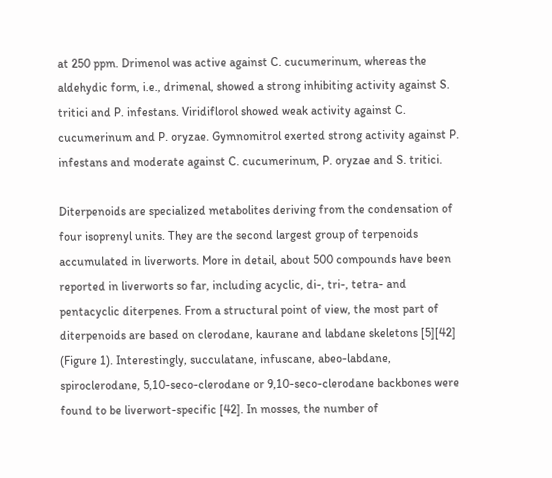at 250 ppm. Drimenol was active against C. cucumerinum, whereas the aldehydic form, i.e., drimenal, showed a strong inhibiting activity against S. tritici and P. infestans. Viridiflorol showed weak activity against C. cucumerinum and P. oryzae. Gymnomitrol exerted strong activity against P. infestans and moderate against C. cucumerinum, P. oryzae and S. tritici.

Diterpenoids are specialized metabolites deriving from the condensation of four isoprenyl units. They are the second largest group of terpenoids accumulated in liverworts. More in detail, about 500 compounds have been reported in liverworts so far, including acyclic, di-, tri-, tetra- and pentacyclic diterpenes. From a structural point of view, the most part of diterpenoids are based on clerodane, kaurane and labdane skeletons [5][42] (Figure 1). Interestingly, succulatane, infuscane, abeo-labdane, spiroclerodane, 5,10-seco-clerodane or 9,10-seco-clerodane backbones were found to be liverwort-specific [42]. In mosses, the number of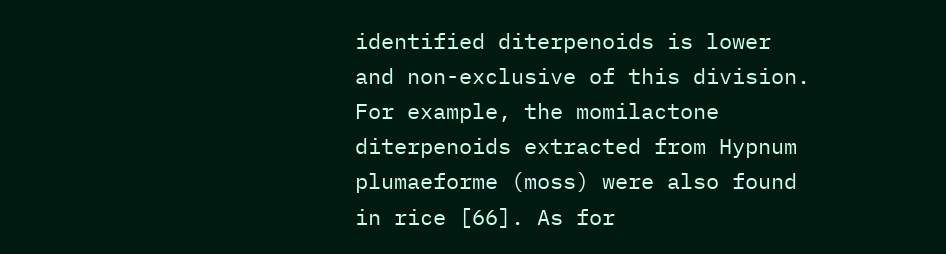identified diterpenoids is lower and non-exclusive of this division. For example, the momilactone diterpenoids extracted from Hypnum plumaeforme (moss) were also found in rice [66]. As for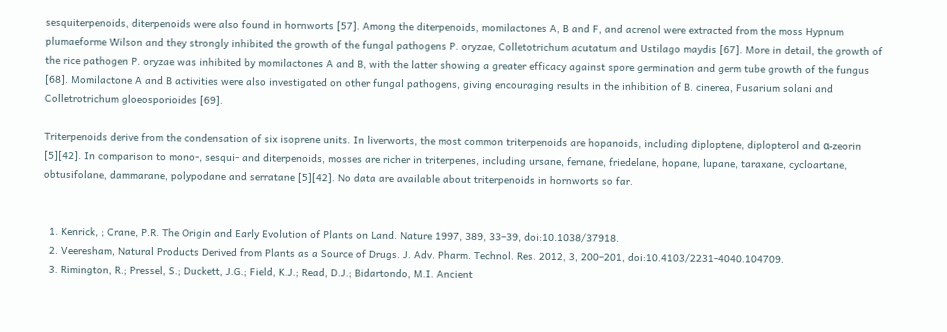sesquiterpenoids, diterpenoids were also found in hornworts [57]. Among the diterpenoids, momilactones A, B and F, and acrenol were extracted from the moss Hypnum plumaeforme Wilson and they strongly inhibited the growth of the fungal pathogens P. oryzae, Colletotrichum acutatum and Ustilago maydis [67]. More in detail, the growth of the rice pathogen P. oryzae was inhibited by momilactones A and B, with the latter showing a greater efficacy against spore germination and germ tube growth of the fungus [68]. Momilactone A and B activities were also investigated on other fungal pathogens, giving encouraging results in the inhibition of B. cinerea, Fusarium solani and Colletrotrichum gloeosporioides [69].

Triterpenoids derive from the condensation of six isoprene units. In liverworts, the most common triterpenoids are hopanoids, including diploptene, diplopterol and α-zeorin [5][42]. In comparison to mono-, sesqui- and diterpenoids, mosses are richer in triterpenes, including ursane, fernane, friedelane, hopane, lupane, taraxane, cycloartane, obtusifolane, dammarane, polypodane and serratane [5][42]. No data are available about triterpenoids in hornworts so far.


  1. Kenrick, ; Crane, P.R. The Origin and Early Evolution of Plants on Land. Nature 1997, 389, 33–39, doi:10.1038/37918.
  2. Veeresham, Natural Products Derived from Plants as a Source of Drugs. J. Adv. Pharm. Technol. Res. 2012, 3, 200–201, doi:10.4103/2231-4040.104709.
  3. Rimington, R.; Pressel, S.; Duckett, J.G.; Field, K.J.; Read, D.J.; Bidartondo, M.I. Ancient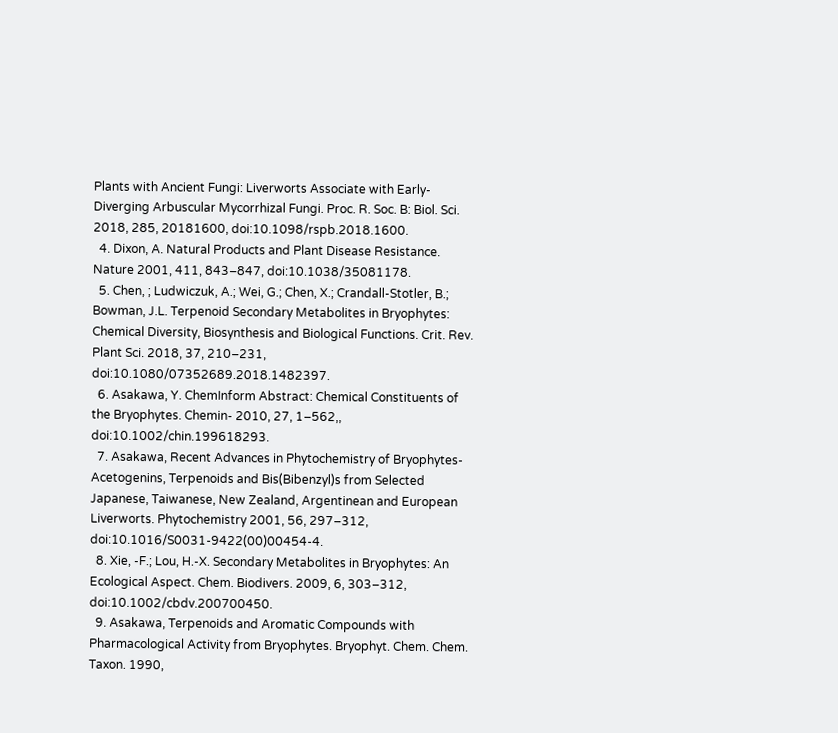Plants with Ancient Fungi: Liverworts Associate with Early-Diverging Arbuscular Mycorrhizal Fungi. Proc. R. Soc. B: Biol. Sci. 2018, 285, 20181600, doi:10.1098/rspb.2018.1600.
  4. Dixon, A. Natural Products and Plant Disease Resistance. Nature 2001, 411, 843–847, doi:10.1038/35081178.
  5. Chen, ; Ludwiczuk, A.; Wei, G.; Chen, X.; Crandall-Stotler, B.; Bowman, J.L. Terpenoid Secondary Metabolites in Bryophytes: Chemical Diversity, Biosynthesis and Biological Functions. Crit. Rev. Plant Sci. 2018, 37, 210–231, doi:10.1080/07352689.2018.1482397.
  6. Asakawa, Y. ChemInform Abstract: Chemical Constituents of the Bryophytes. Chemin- 2010, 27, 1–562,, doi:10.1002/chin.199618293.
  7. Asakawa, Recent Advances in Phytochemistry of Bryophytes-Acetogenins, Terpenoids and Bis(Bibenzyl)s from Selected Japanese, Taiwanese, New Zealand, Argentinean and European Liverworts. Phytochemistry 2001, 56, 297–312, doi:10.1016/S0031-9422(00)00454-4.
  8. Xie, -F.; Lou, H.-X. Secondary Metabolites in Bryophytes: An Ecological Aspect. Chem. Biodivers. 2009, 6, 303–312, doi:10.1002/cbdv.200700450.
  9. Asakawa, Terpenoids and Aromatic Compounds with Pharmacological Activity from Bryophytes. Bryophyt. Chem. Chem. Taxon. 1990,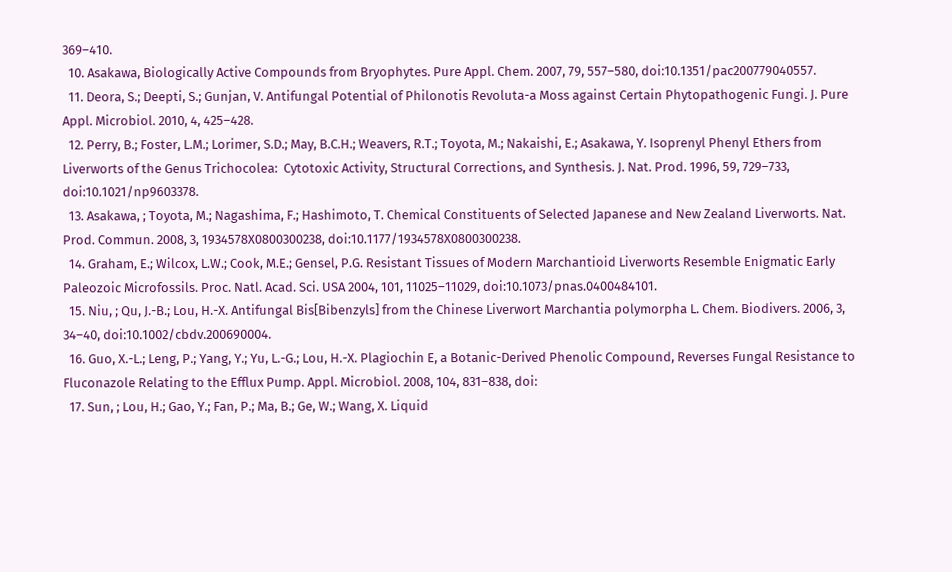369–410.
  10. Asakawa, Biologically Active Compounds from Bryophytes. Pure Appl. Chem. 2007, 79, 557–580, doi:10.1351/pac200779040557.
  11. Deora, S.; Deepti, S.; Gunjan, V. Antifungal Potential of Philonotis Revoluta-a Moss against Certain Phytopathogenic Fungi. J. Pure Appl. Microbiol. 2010, 4, 425–428.
  12. Perry, B.; Foster, L.M.; Lorimer, S.D.; May, B.C.H.; Weavers, R.T.; Toyota, M.; Nakaishi, E.; Asakawa, Y. Isoprenyl Phenyl Ethers from Liverworts of the Genus Trichocolea:  Cytotoxic Activity, Structural Corrections, and Synthesis. J. Nat. Prod. 1996, 59, 729–733, doi:10.1021/np9603378.
  13. Asakawa, ; Toyota, M.; Nagashima, F.; Hashimoto, T. Chemical Constituents of Selected Japanese and New Zealand Liverworts. Nat. Prod. Commun. 2008, 3, 1934578X0800300238, doi:10.1177/1934578X0800300238.
  14. Graham, E.; Wilcox, L.W.; Cook, M.E.; Gensel, P.G. Resistant Tissues of Modern Marchantioid Liverworts Resemble Enigmatic Early Paleozoic Microfossils. Proc. Natl. Acad. Sci. USA 2004, 101, 11025–11029, doi:10.1073/pnas.0400484101.
  15. Niu, ; Qu, J.-B.; Lou, H.-X. Antifungal Bis[Bibenzyls] from the Chinese Liverwort Marchantia polymorpha L. Chem. Biodivers. 2006, 3, 34–40, doi:10.1002/cbdv.200690004.
  16. Guo, X.-L.; Leng, P.; Yang, Y.; Yu, L.-G.; Lou, H.-X. Plagiochin E, a Botanic-Derived Phenolic Compound, Reverses Fungal Resistance to Fluconazole Relating to the Efflux Pump. Appl. Microbiol. 2008, 104, 831–838, doi:
  17. Sun, ; Lou, H.; Gao, Y.; Fan, P.; Ma, B.; Ge, W.; Wang, X. Liquid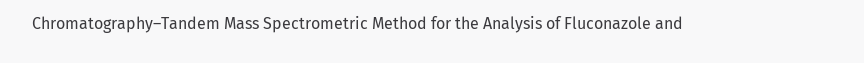Chromatography–Tandem Mass Spectrometric Method for the Analysis of Fluconazole and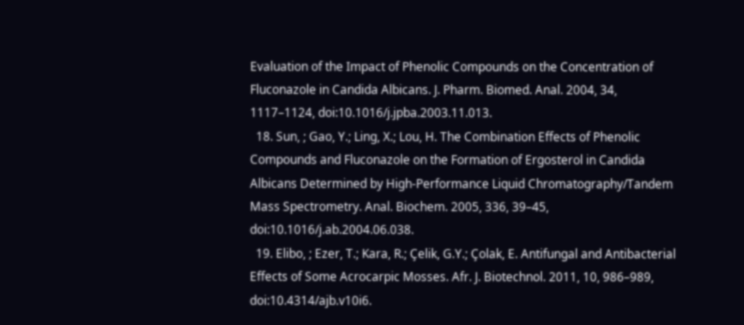Evaluation of the Impact of Phenolic Compounds on the Concentration of Fluconazole in Candida Albicans. J. Pharm. Biomed. Anal. 2004, 34, 1117–1124, doi:10.1016/j.jpba.2003.11.013.
  18. Sun, ; Gao, Y.; Ling, X.; Lou, H. The Combination Effects of Phenolic Compounds and Fluconazole on the Formation of Ergosterol in Candida Albicans Determined by High-Performance Liquid Chromatography/Tandem Mass Spectrometry. Anal. Biochem. 2005, 336, 39–45, doi:10.1016/j.ab.2004.06.038.
  19. Elibo, ; Ezer, T.; Kara, R.; Çelik, G.Y.; Çolak, E. Antifungal and Antibacterial Effects of Some Acrocarpic Mosses. Afr. J. Biotechnol. 2011, 10, 986–989, doi:10.4314/ajb.v10i6.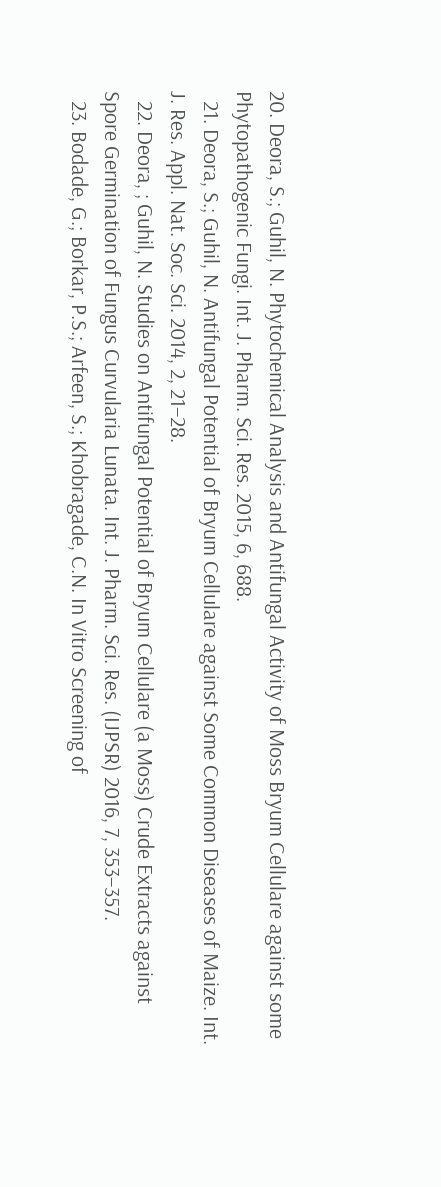20. Deora, S.; Guhil, N. Phytochemical Analysis and Antifungal Activity of Moss Bryum Cellulare against some Phytopathogenic Fungi. Int. J. Pharm. Sci. Res. 2015, 6, 688.
  21. Deora, S.; Guhil, N. Antifungal Potential of Bryum Cellulare against Some Common Diseases of Maize. Int. J. Res. Appl. Nat. Soc. Sci. 2014, 2, 21–28.
  22. Deora, ; Guhil, N. Studies on Antifungal Potential of Bryum Cellulare (a Moss) Crude Extracts against Spore Germination of Fungus Curvularia Lunata. Int. J. Pharm. Sci. Res. (IJPSR) 2016, 7, 353–357.
  23. Bodade, G.; Borkar, P.S.; Arfeen, S.; Khobragade, C.N. In Vitro Screening of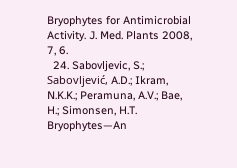Bryophytes for Antimicrobial Activity. J. Med. Plants 2008, 7, 6.
  24. Sabovljevic, S.; Sabovljević, A.D.; Ikram, N.K.K.; Peramuna, A.V.; Bae, H.; Simonsen, H.T. Bryophytes—An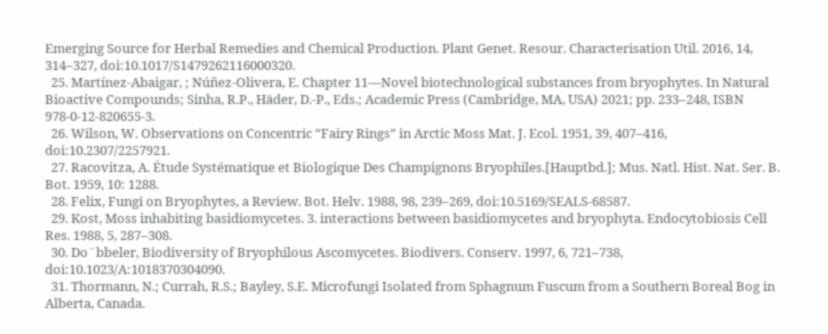Emerging Source for Herbal Remedies and Chemical Production. Plant Genet. Resour. Characterisation Util. 2016, 14, 314–327, doi:10.1017/S1479262116000320.
  25. Martínez-Abaigar, ; Núñez-Olivera, E. Chapter 11—Novel biotechnological substances from bryophytes. In Natural Bioactive Compounds; Sinha, R.P., Häder, D.-P., Eds.; Academic Press (Cambridge, MA, USA) 2021; pp. 233–248, ISBN 978-0-12-820655-3.
  26. Wilson, W. Observations on Concentric “Fairy Rings” in Arctic Moss Mat. J. Ecol. 1951, 39, 407–416, doi:10.2307/2257921.
  27. Racovitza, A. Étude Systématique et Biologique Des Champignons Bryophiles.[Hauptbd.]; Mus. Natl. Hist. Nat. Ser. B. Bot. 1959, 10: 1288.
  28. Felix, Fungi on Bryophytes, a Review. Bot. Helv. 1988, 98, 239–269, doi:10.5169/SEALS-68587.
  29. Kost, Moss inhabiting basidiomycetes. 3. interactions between basidiomycetes and bryophyta. Endocytobiosis Cell Res. 1988, 5, 287–308.
  30. Do¨bbeler, Biodiversity of Bryophilous Ascomycetes. Biodivers. Conserv. 1997, 6, 721–738, doi:10.1023/A:1018370304090.
  31. Thormann, N.; Currah, R.S.; Bayley, S.E. Microfungi Isolated from Sphagnum Fuscum from a Southern Boreal Bog in Alberta, Canada.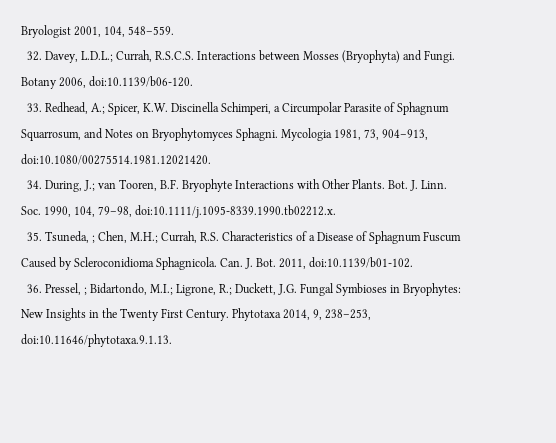Bryologist 2001, 104, 548–559.
  32. Davey, L.D.L.; Currah, R.S.C.S. Interactions between Mosses (Bryophyta) and Fungi. Botany 2006, doi:10.1139/b06-120.
  33. Redhead, A.; Spicer, K.W. Discinella Schimperi, a Circumpolar Parasite of Sphagnum Squarrosum, and Notes on Bryophytomyces Sphagni. Mycologia 1981, 73, 904–913, doi:10.1080/00275514.1981.12021420.
  34. During, J.; van Tooren, B.F. Bryophyte Interactions with Other Plants. Bot. J. Linn. Soc. 1990, 104, 79–98, doi:10.1111/j.1095-8339.1990.tb02212.x.
  35. Tsuneda, ; Chen, M.H.; Currah, R.S. Characteristics of a Disease of Sphagnum Fuscum Caused by Scleroconidioma Sphagnicola. Can. J. Bot. 2011, doi:10.1139/b01-102.
  36. Pressel, ; Bidartondo, M.I.; Ligrone, R.; Duckett, J.G. Fungal Symbioses in Bryophytes: New Insights in the Twenty First Century. Phytotaxa 2014, 9, 238–253, doi:10.11646/phytotaxa.9.1.13.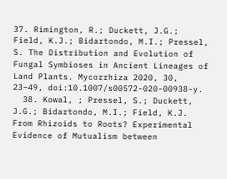37. Rimington, R.; Duckett, J.G.; Field, K.J.; Bidartondo, M.I.; Pressel, S. The Distribution and Evolution of Fungal Symbioses in Ancient Lineages of Land Plants. Mycorrhiza 2020, 30, 23–49, doi:10.1007/s00572-020-00938-y.
  38. Kowal, ; Pressel, S.; Duckett, J.G.; Bidartondo, M.I.; Field, K.J. From Rhizoids to Roots? Experimental Evidence of Mutualism between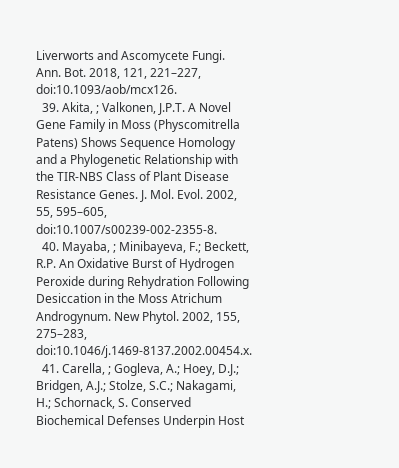Liverworts and Ascomycete Fungi. Ann. Bot. 2018, 121, 221–227, doi:10.1093/aob/mcx126.
  39. Akita, ; Valkonen, J.P.T. A Novel Gene Family in Moss (Physcomitrella Patens) Shows Sequence Homology and a Phylogenetic Relationship with the TIR-NBS Class of Plant Disease Resistance Genes. J. Mol. Evol. 2002, 55, 595–605, doi:10.1007/s00239-002-2355-8.
  40. Mayaba, ; Minibayeva, F.; Beckett, R.P. An Oxidative Burst of Hydrogen Peroxide during Rehydration Following Desiccation in the Moss Atrichum Androgynum. New Phytol. 2002, 155, 275–283, doi:10.1046/j.1469-8137.2002.00454.x.
  41. Carella, ; Gogleva, A.; Hoey, D.J.; Bridgen, A.J.; Stolze, S.C.; Nakagami, H.; Schornack, S. Conserved Biochemical Defenses Underpin Host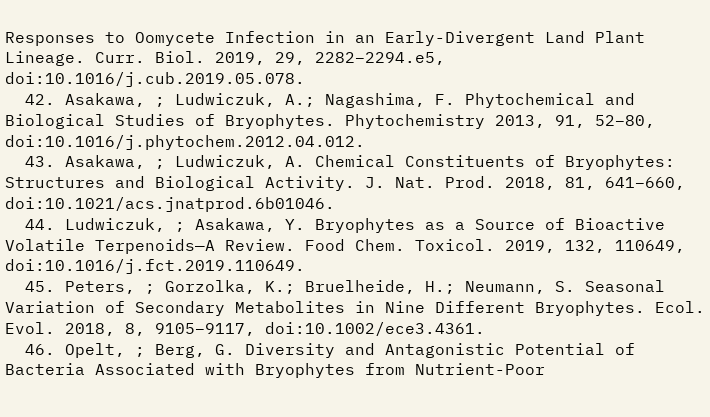Responses to Oomycete Infection in an Early-Divergent Land Plant Lineage. Curr. Biol. 2019, 29, 2282–2294.e5, doi:10.1016/j.cub.2019.05.078.
  42. Asakawa, ; Ludwiczuk, A.; Nagashima, F. Phytochemical and Biological Studies of Bryophytes. Phytochemistry 2013, 91, 52–80, doi:10.1016/j.phytochem.2012.04.012.
  43. Asakawa, ; Ludwiczuk, A. Chemical Constituents of Bryophytes: Structures and Biological Activity. J. Nat. Prod. 2018, 81, 641–660, doi:10.1021/acs.jnatprod.6b01046.
  44. Ludwiczuk, ; Asakawa, Y. Bryophytes as a Source of Bioactive Volatile Terpenoids—A Review. Food Chem. Toxicol. 2019, 132, 110649, doi:10.1016/j.fct.2019.110649.
  45. Peters, ; Gorzolka, K.; Bruelheide, H.; Neumann, S. Seasonal Variation of Secondary Metabolites in Nine Different Bryophytes. Ecol. Evol. 2018, 8, 9105–9117, doi:10.1002/ece3.4361.
  46. Opelt, ; Berg, G. Diversity and Antagonistic Potential of Bacteria Associated with Bryophytes from Nutrient-Poor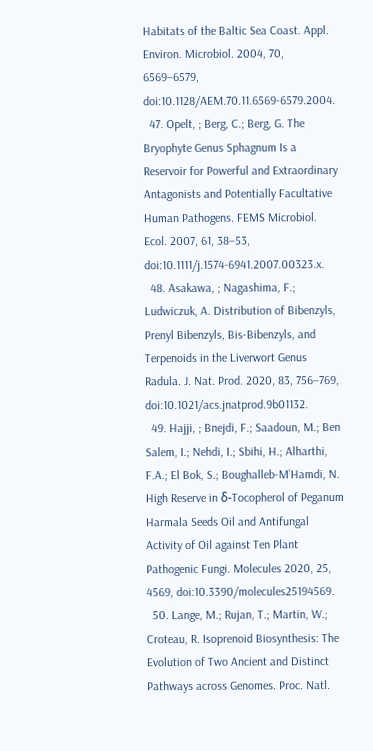Habitats of the Baltic Sea Coast. Appl. Environ. Microbiol. 2004, 70, 6569–6579, doi:10.1128/AEM.70.11.6569-6579.2004.
  47. Opelt, ; Berg, C.; Berg, G. The Bryophyte Genus Sphagnum Is a Reservoir for Powerful and Extraordinary Antagonists and Potentially Facultative Human Pathogens. FEMS Microbiol. Ecol. 2007, 61, 38–53, doi:10.1111/j.1574-6941.2007.00323.x.
  48. Asakawa, ; Nagashima, F.; Ludwiczuk, A. Distribution of Bibenzyls, Prenyl Bibenzyls, Bis-Bibenzyls, and Terpenoids in the Liverwort Genus Radula. J. Nat. Prod. 2020, 83, 756–769, doi:10.1021/acs.jnatprod.9b01132.
  49. Hajji, ; Bnejdi, F.; Saadoun, M.; Ben Salem, I.; Nehdi, I.; Sbihi, H.; Alharthi, F.A.; El Bok, S.; Boughalleb-M’Hamdi, N. High Reserve in δ-Tocopherol of Peganum Harmala Seeds Oil and Antifungal Activity of Oil against Ten Plant Pathogenic Fungi. Molecules 2020, 25, 4569, doi:10.3390/molecules25194569.
  50. Lange, M.; Rujan, T.; Martin, W.; Croteau, R. Isoprenoid Biosynthesis: The Evolution of Two Ancient and Distinct Pathways across Genomes. Proc. Natl.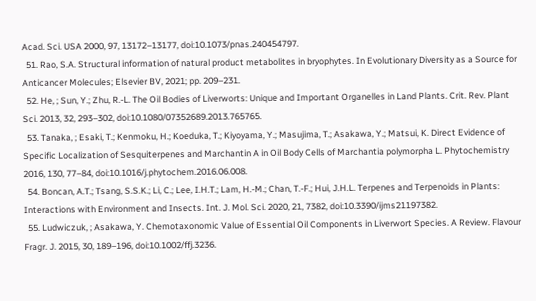Acad. Sci. USA 2000, 97, 13172–13177, doi:10.1073/pnas.240454797.
  51. Rao, S.A. Structural information of natural product metabolites in bryophytes. In Evolutionary Diversity as a Source for Anticancer Molecules; Elsevier BV, 2021; pp. 209–231.
  52. He, ; Sun, Y.; Zhu, R.-L. The Oil Bodies of Liverworts: Unique and Important Organelles in Land Plants. Crit. Rev. Plant Sci. 2013, 32, 293–302, doi:10.1080/07352689.2013.765765.
  53. Tanaka, ; Esaki, T.; Kenmoku, H.; Koeduka, T.; Kiyoyama, Y.; Masujima, T.; Asakawa, Y.; Matsui, K. Direct Evidence of Specific Localization of Sesquiterpenes and Marchantin A in Oil Body Cells of Marchantia polymorpha L. Phytochemistry 2016, 130, 77–84, doi:10.1016/j.phytochem.2016.06.008.
  54. Boncan, A.T.; Tsang, S.S.K.; Li, C.; Lee, I.H.T.; Lam, H.-M.; Chan, T.-F.; Hui, J.H.L. Terpenes and Terpenoids in Plants: Interactions with Environment and Insects. Int. J. Mol. Sci. 2020, 21, 7382, doi:10.3390/ijms21197382.
  55. Ludwiczuk, ; Asakawa, Y. Chemotaxonomic Value of Essential Oil Components in Liverwort Species. A Review. Flavour Fragr. J. 2015, 30, 189–196, doi:10.1002/ffj.3236.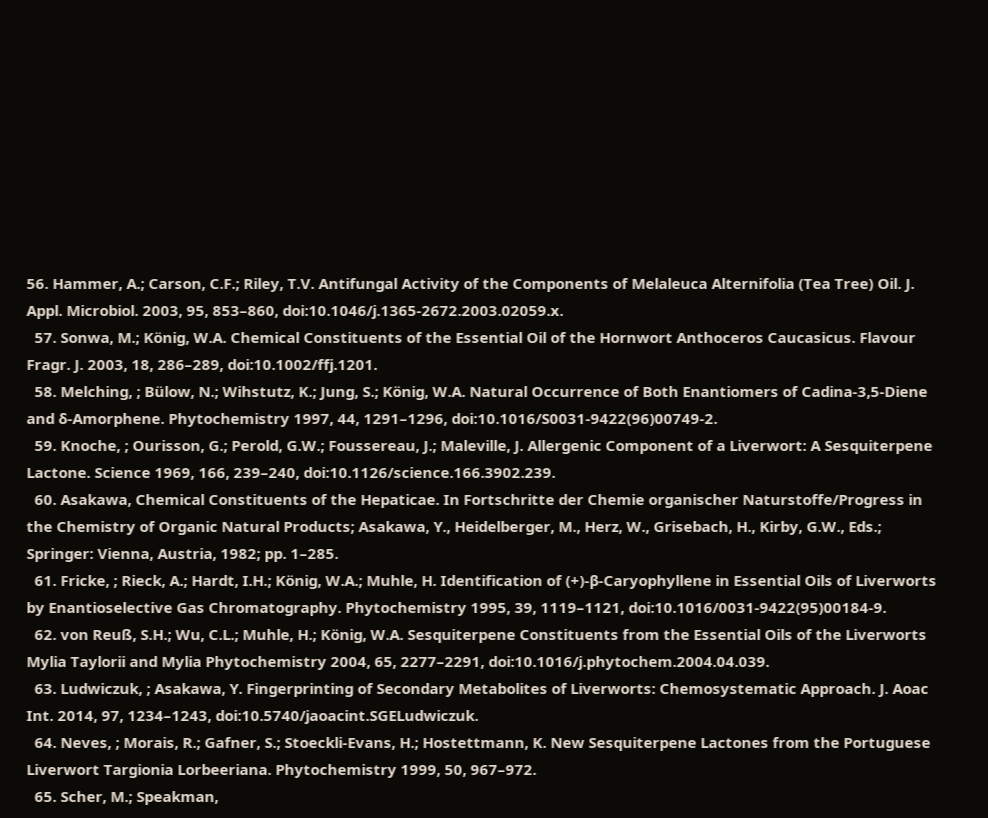56. Hammer, A.; Carson, C.F.; Riley, T.V. Antifungal Activity of the Components of Melaleuca Alternifolia (Tea Tree) Oil. J. Appl. Microbiol. 2003, 95, 853–860, doi:10.1046/j.1365-2672.2003.02059.x.
  57. Sonwa, M.; König, W.A. Chemical Constituents of the Essential Oil of the Hornwort Anthoceros Caucasicus. Flavour Fragr. J. 2003, 18, 286–289, doi:10.1002/ffj.1201.
  58. Melching, ; Bülow, N.; Wihstutz, K.; Jung, S.; König, W.A. Natural Occurrence of Both Enantiomers of Cadina-3,5-Diene and δ-Amorphene. Phytochemistry 1997, 44, 1291–1296, doi:10.1016/S0031-9422(96)00749-2.
  59. Knoche, ; Ourisson, G.; Perold, G.W.; Foussereau, J.; Maleville, J. Allergenic Component of a Liverwort: A Sesquiterpene Lactone. Science 1969, 166, 239–240, doi:10.1126/science.166.3902.239.
  60. Asakawa, Chemical Constituents of the Hepaticae. In Fortschritte der Chemie organischer Naturstoffe/Progress in the Chemistry of Organic Natural Products; Asakawa, Y., Heidelberger, M., Herz, W., Grisebach, H., Kirby, G.W., Eds.; Springer: Vienna, Austria, 1982; pp. 1–285.
  61. Fricke, ; Rieck, A.; Hardt, I.H.; König, W.A.; Muhle, H. Identification of (+)-β-Caryophyllene in Essential Oils of Liverworts by Enantioselective Gas Chromatography. Phytochemistry 1995, 39, 1119–1121, doi:10.1016/0031-9422(95)00184-9.
  62. von Reuß, S.H.; Wu, C.L.; Muhle, H.; König, W.A. Sesquiterpene Constituents from the Essential Oils of the Liverworts Mylia Taylorii and Mylia Phytochemistry 2004, 65, 2277–2291, doi:10.1016/j.phytochem.2004.04.039.
  63. Ludwiczuk, ; Asakawa, Y. Fingerprinting of Secondary Metabolites of Liverworts: Chemosystematic Approach. J. Aoac Int. 2014, 97, 1234–1243, doi:10.5740/jaoacint.SGELudwiczuk.
  64. Neves, ; Morais, R.; Gafner, S.; Stoeckli-Evans, H.; Hostettmann, K. New Sesquiterpene Lactones from the Portuguese Liverwort Targionia Lorbeeriana. Phytochemistry 1999, 50, 967–972.
  65. Scher, M.; Speakman,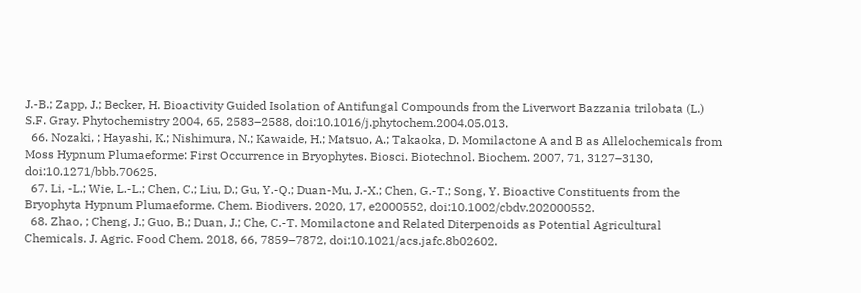J.-B.; Zapp, J.; Becker, H. Bioactivity Guided Isolation of Antifungal Compounds from the Liverwort Bazzania trilobata (L.) S.F. Gray. Phytochemistry 2004, 65, 2583–2588, doi:10.1016/j.phytochem.2004.05.013.
  66. Nozaki, ; Hayashi, K.; Nishimura, N.; Kawaide, H.; Matsuo, A.; Takaoka, D. Momilactone A and B as Allelochemicals from Moss Hypnum Plumaeforme: First Occurrence in Bryophytes. Biosci. Biotechnol. Biochem. 2007, 71, 3127–3130, doi:10.1271/bbb.70625.
  67. Li, -L.; Wie, L.-L.; Chen, C.; Liu, D.; Gu, Y.-Q.; Duan-Mu, J.-X.; Chen, G.-T.; Song, Y. Bioactive Constituents from the Bryophyta Hypnum Plumaeforme. Chem. Biodivers. 2020, 17, e2000552, doi:10.1002/cbdv.202000552.
  68. Zhao, ; Cheng, J.; Guo, B.; Duan, J.; Che, C.-T. Momilactone and Related Diterpenoids as Potential Agricultural Chemicals. J. Agric. Food Chem. 2018, 66, 7859–7872, doi:10.1021/acs.jafc.8b02602.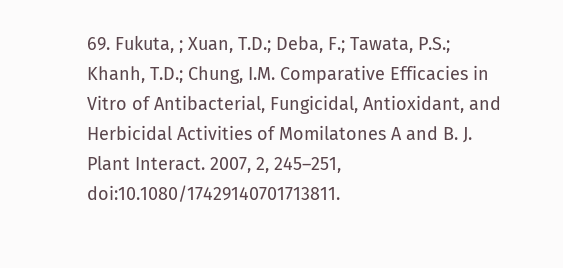69. Fukuta, ; Xuan, T.D.; Deba, F.; Tawata, P.S.; Khanh, T.D.; Chung, I.M. Comparative Efficacies in Vitro of Antibacterial, Fungicidal, Antioxidant, and Herbicidal Activities of Momilatones A and B. J. Plant Interact. 2007, 2, 245–251, doi:10.1080/17429140701713811.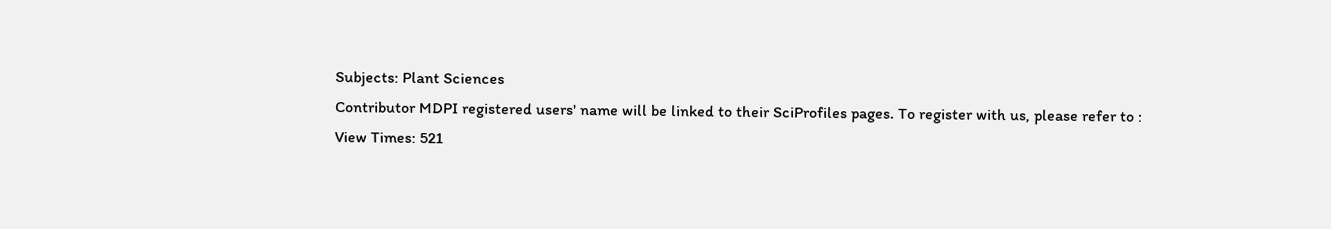Subjects: Plant Sciences
Contributor MDPI registered users' name will be linked to their SciProfiles pages. To register with us, please refer to :
View Times: 521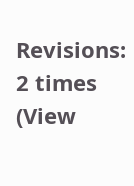Revisions: 2 times (View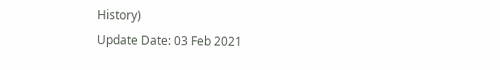History)
Update Date: 03 Feb 2021